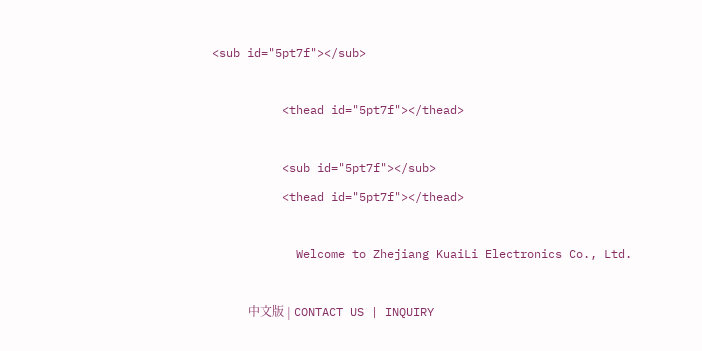<sub id="5pt7f"></sub>

          <thead id="5pt7f"></thead>

          <sub id="5pt7f"></sub>
          <thead id="5pt7f"></thead>

            Welcome to Zhejiang KuaiLi Electronics Co., Ltd.

            中文版 | CONTACT US | INQUIRY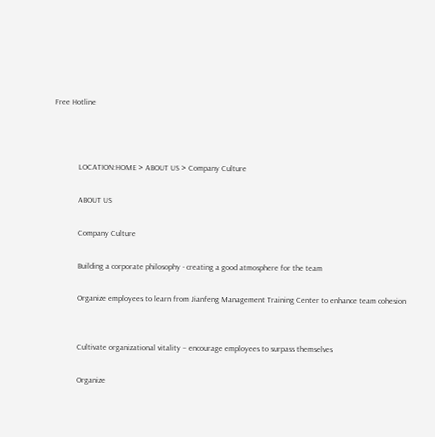Free Hotline



            LOCATION:HOME > ABOUT US > Company Culture

            ABOUT US

            Company Culture

            Building a corporate philosophy - creating a good atmosphere for the team

            Organize employees to learn from Jianfeng Management Training Center to enhance team cohesion


            Cultivate organizational vitality – encourage employees to surpass themselves

            Organize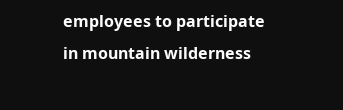employees to participate in mountain wilderness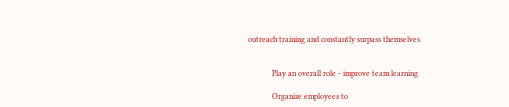outreach training and constantly surpass themselves


            Play an overall role - improve team learning

            Organize employees to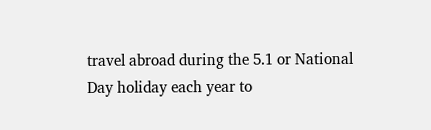travel abroad during the 5.1 or National Day holiday each year to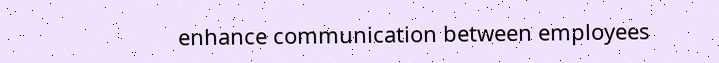enhance communication between employees